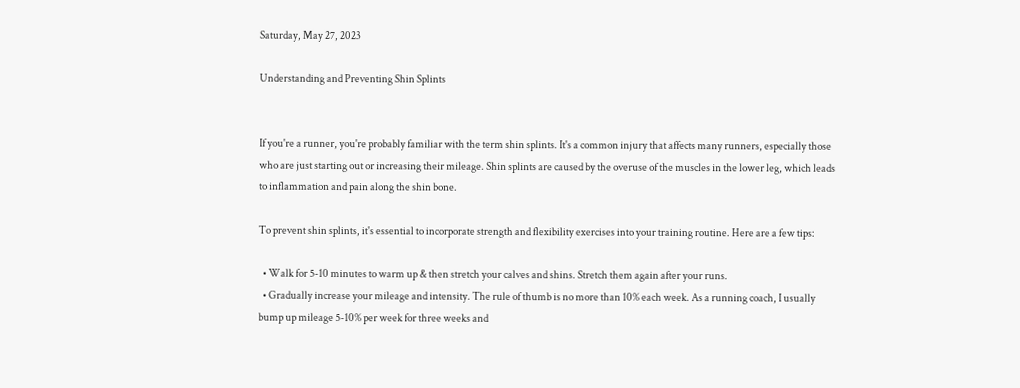Saturday, May 27, 2023

Understanding and Preventing Shin Splints


If you're a runner, you're probably familiar with the term shin splints. It's a common injury that affects many runners, especially those who are just starting out or increasing their mileage. Shin splints are caused by the overuse of the muscles in the lower leg, which leads to inflammation and pain along the shin bone.

To prevent shin splints, it's essential to incorporate strength and flexibility exercises into your training routine. Here are a few tips:

  • Walk for 5-10 minutes to warm up & then stretch your calves and shins. Stretch them again after your runs.
  • Gradually increase your mileage and intensity. The rule of thumb is no more than 10% each week. As a running coach, I usually bump up mileage 5-10% per week for three weeks and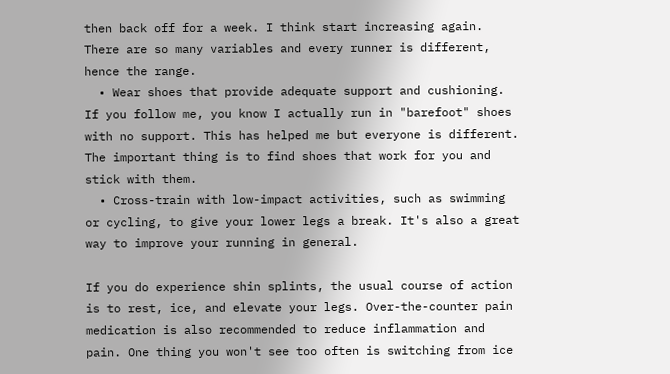then back off for a week. I think start increasing again. There are so many variables and every runner is different, hence the range.
  • Wear shoes that provide adequate support and cushioning. If you follow me, you know I actually run in "barefoot" shoes with no support. This has helped me but everyone is different. The important thing is to find shoes that work for you and stick with them.
  • Cross-train with low-impact activities, such as swimming or cycling, to give your lower legs a break. It's also a great way to improve your running in general.

If you do experience shin splints, the usual course of action is to rest, ice, and elevate your legs. Over-the-counter pain medication is also recommended to reduce inflammation and pain. One thing you won't see too often is switching from ice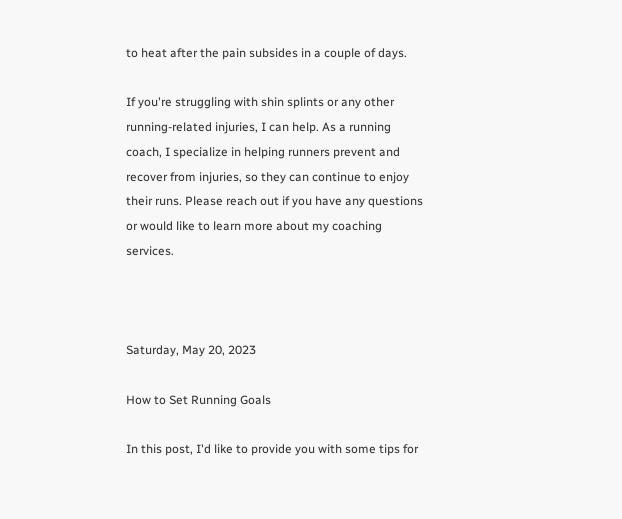to heat after the pain subsides in a couple of days.

If you're struggling with shin splints or any other running-related injuries, I can help. As a running coach, I specialize in helping runners prevent and recover from injuries, so they can continue to enjoy their runs. Please reach out if you have any questions or would like to learn more about my coaching services.



Saturday, May 20, 2023

How to Set Running Goals

In this post, I'd like to provide you with some tips for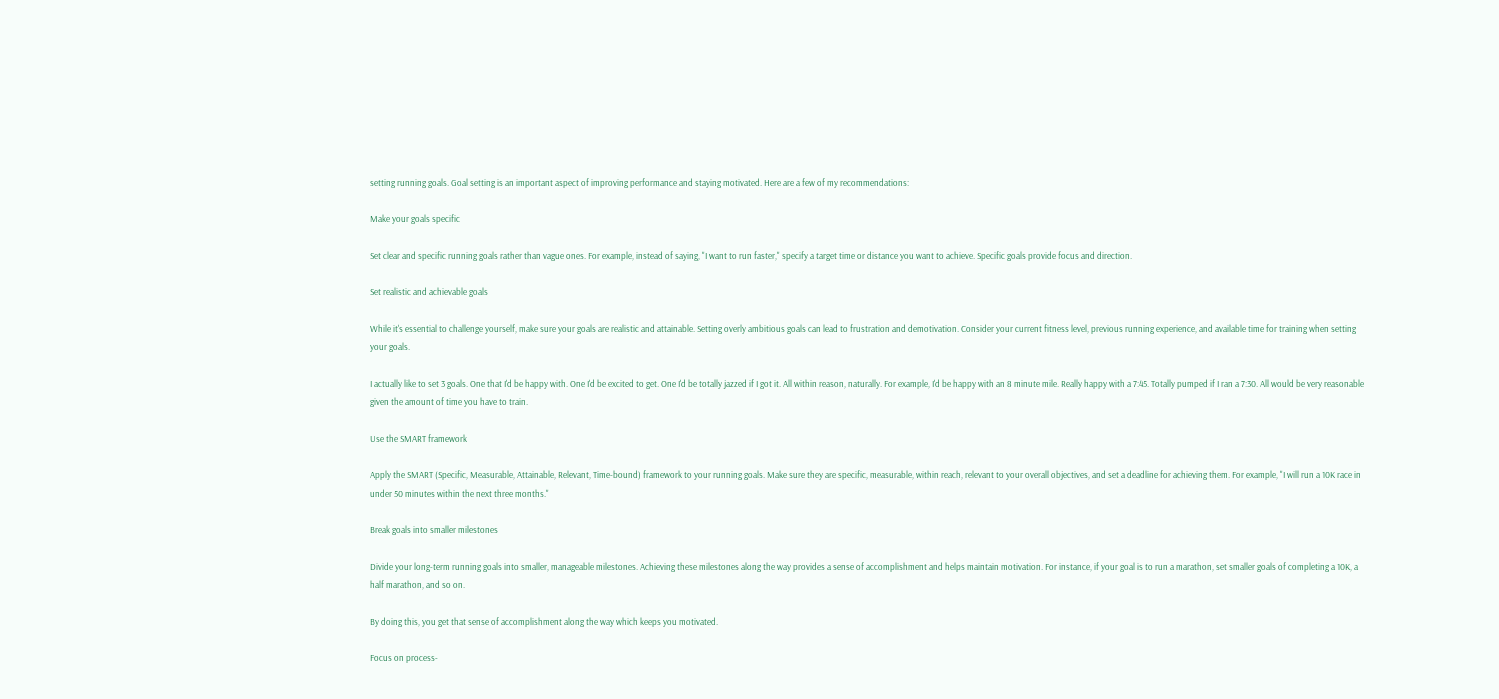setting running goals. Goal setting is an important aspect of improving performance and staying motivated. Here are a few of my recommendations:

Make your goals specific

Set clear and specific running goals rather than vague ones. For example, instead of saying, "I want to run faster," specify a target time or distance you want to achieve. Specific goals provide focus and direction.

Set realistic and achievable goals

While it's essential to challenge yourself, make sure your goals are realistic and attainable. Setting overly ambitious goals can lead to frustration and demotivation. Consider your current fitness level, previous running experience, and available time for training when setting your goals.

I actually like to set 3 goals. One that I'd be happy with. One I'd be excited to get. One I'd be totally jazzed if I got it. All within reason, naturally. For example, I'd be happy with an 8 minute mile. Really happy with a 7:45. Totally pumped if I ran a 7:30. All would be very reasonable given the amount of time you have to train.

Use the SMART framework

Apply the SMART (Specific, Measurable, Attainable, Relevant, Time-bound) framework to your running goals. Make sure they are specific, measurable, within reach, relevant to your overall objectives, and set a deadline for achieving them. For example, "I will run a 10K race in under 50 minutes within the next three months."

Break goals into smaller milestones

Divide your long-term running goals into smaller, manageable milestones. Achieving these milestones along the way provides a sense of accomplishment and helps maintain motivation. For instance, if your goal is to run a marathon, set smaller goals of completing a 10K, a half marathon, and so on.

By doing this, you get that sense of accomplishment along the way which keeps you motivated.

Focus on process-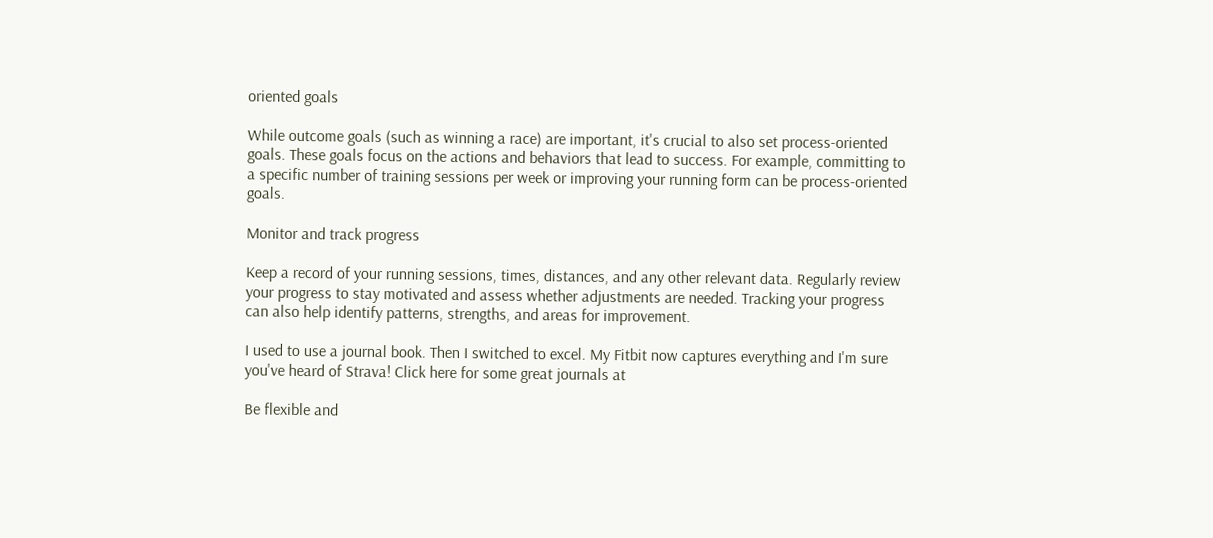oriented goals

While outcome goals (such as winning a race) are important, it's crucial to also set process-oriented goals. These goals focus on the actions and behaviors that lead to success. For example, committing to a specific number of training sessions per week or improving your running form can be process-oriented goals.

Monitor and track progress

Keep a record of your running sessions, times, distances, and any other relevant data. Regularly review your progress to stay motivated and assess whether adjustments are needed. Tracking your progress can also help identify patterns, strengths, and areas for improvement.

I used to use a journal book. Then I switched to excel. My Fitbit now captures everything and I'm sure you've heard of Strava! Click here for some great journals at

Be flexible and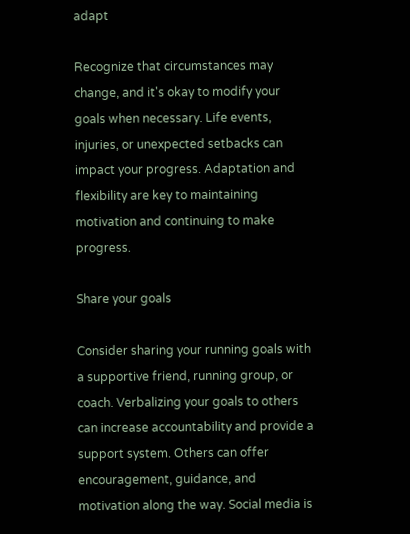adapt

Recognize that circumstances may change, and it's okay to modify your goals when necessary. Life events, injuries, or unexpected setbacks can impact your progress. Adaptation and flexibility are key to maintaining motivation and continuing to make progress.

Share your goals

Consider sharing your running goals with a supportive friend, running group, or coach. Verbalizing your goals to others can increase accountability and provide a support system. Others can offer encouragement, guidance, and motivation along the way. Social media is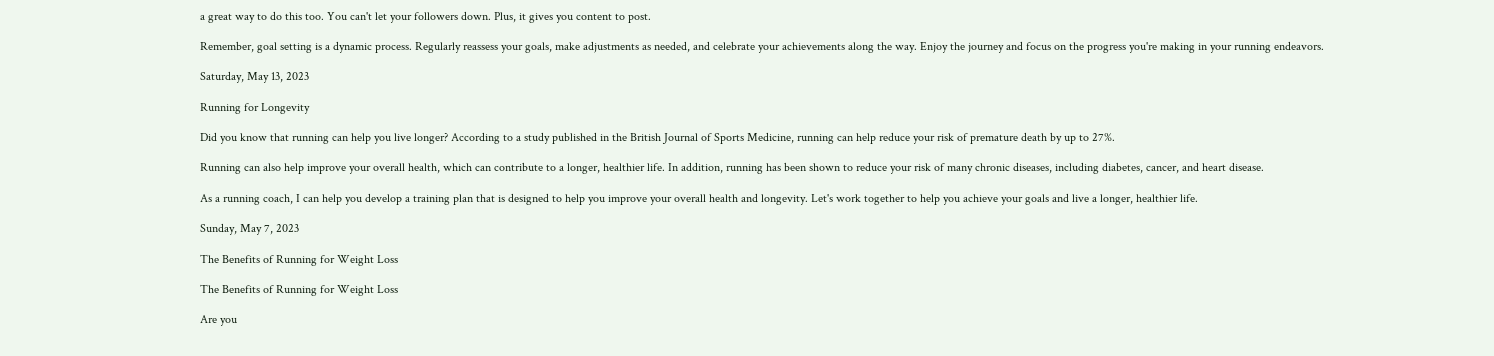a great way to do this too. You can't let your followers down. Plus, it gives you content to post.

Remember, goal setting is a dynamic process. Regularly reassess your goals, make adjustments as needed, and celebrate your achievements along the way. Enjoy the journey and focus on the progress you're making in your running endeavors.

Saturday, May 13, 2023

Running for Longevity

Did you know that running can help you live longer? According to a study published in the British Journal of Sports Medicine, running can help reduce your risk of premature death by up to 27%.

Running can also help improve your overall health, which can contribute to a longer, healthier life. In addition, running has been shown to reduce your risk of many chronic diseases, including diabetes, cancer, and heart disease.

As a running coach, I can help you develop a training plan that is designed to help you improve your overall health and longevity. Let's work together to help you achieve your goals and live a longer, healthier life.

Sunday, May 7, 2023

The Benefits of Running for Weight Loss

The Benefits of Running for Weight Loss

Are you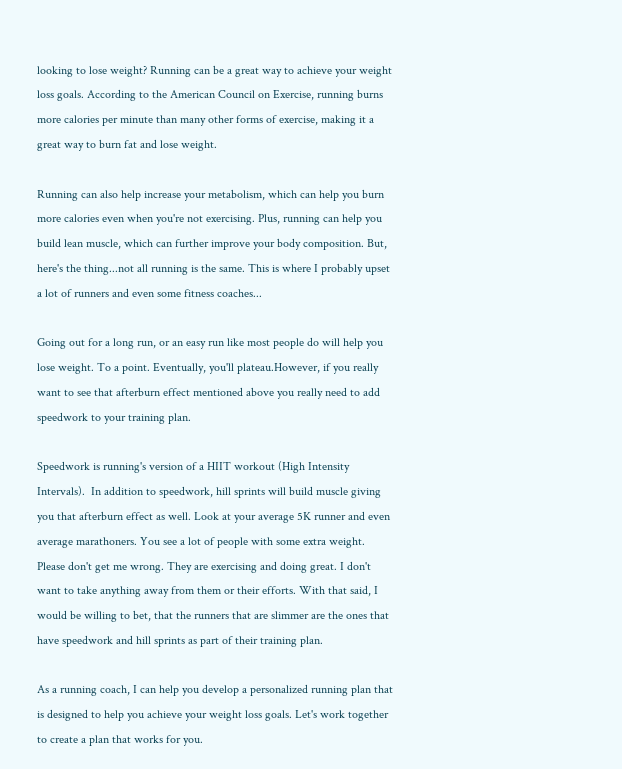looking to lose weight? Running can be a great way to achieve your weight loss goals. According to the American Council on Exercise, running burns more calories per minute than many other forms of exercise, making it a great way to burn fat and lose weight.

Running can also help increase your metabolism, which can help you burn more calories even when you're not exercising. Plus, running can help you build lean muscle, which can further improve your body composition. But, here's the thing...not all running is the same. This is where I probably upset a lot of runners and even some fitness coaches...

Going out for a long run, or an easy run like most people do will help you lose weight. To a point. Eventually, you'll plateau.However, if you really want to see that afterburn effect mentioned above you really need to add speedwork to your training plan.

Speedwork is running's version of a HIIT workout (High Intensity Intervals).  In addition to speedwork, hill sprints will build muscle giving you that afterburn effect as well. Look at your average 5K runner and even average marathoners. You see a lot of people with some extra weight. Please don't get me wrong. They are exercising and doing great. I don't want to take anything away from them or their efforts. With that said, I would be willing to bet, that the runners that are slimmer are the ones that have speedwork and hill sprints as part of their training plan.

As a running coach, I can help you develop a personalized running plan that is designed to help you achieve your weight loss goals. Let's work together to create a plan that works for you.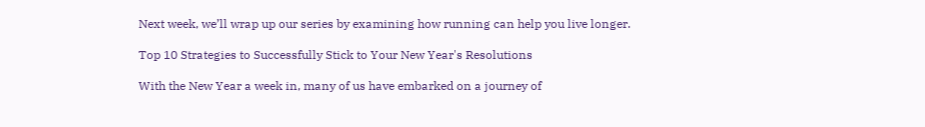Next week, we’ll wrap up our series by examining how running can help you live longer.

Top 10 Strategies to Successfully Stick to Your New Year's Resolutions

With the New Year a week in, many of us have embarked on a journey of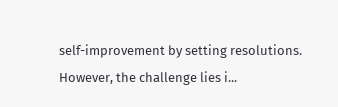self-improvement by setting resolutions. However, the challenge lies i...